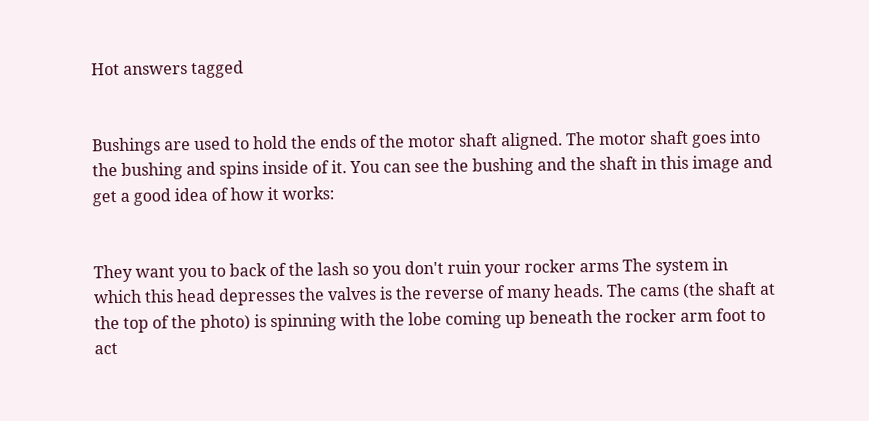Hot answers tagged


Bushings are used to hold the ends of the motor shaft aligned. The motor shaft goes into the bushing and spins inside of it. You can see the bushing and the shaft in this image and get a good idea of how it works:


They want you to back of the lash so you don't ruin your rocker arms The system in which this head depresses the valves is the reverse of many heads. The cams (the shaft at the top of the photo) is spinning with the lobe coming up beneath the rocker arm foot to act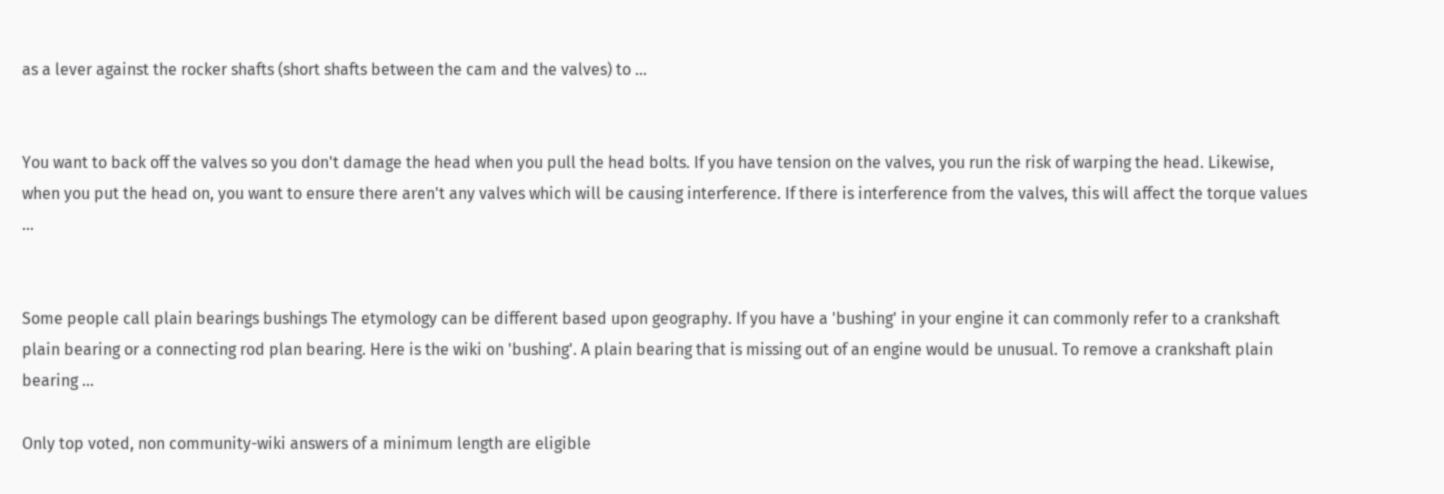as a lever against the rocker shafts (short shafts between the cam and the valves) to ...


You want to back off the valves so you don't damage the head when you pull the head bolts. If you have tension on the valves, you run the risk of warping the head. Likewise, when you put the head on, you want to ensure there aren't any valves which will be causing interference. If there is interference from the valves, this will affect the torque values ...


Some people call plain bearings bushings The etymology can be different based upon geography. If you have a 'bushing' in your engine it can commonly refer to a crankshaft plain bearing or a connecting rod plan bearing. Here is the wiki on 'bushing'. A plain bearing that is missing out of an engine would be unusual. To remove a crankshaft plain bearing ...

Only top voted, non community-wiki answers of a minimum length are eligible